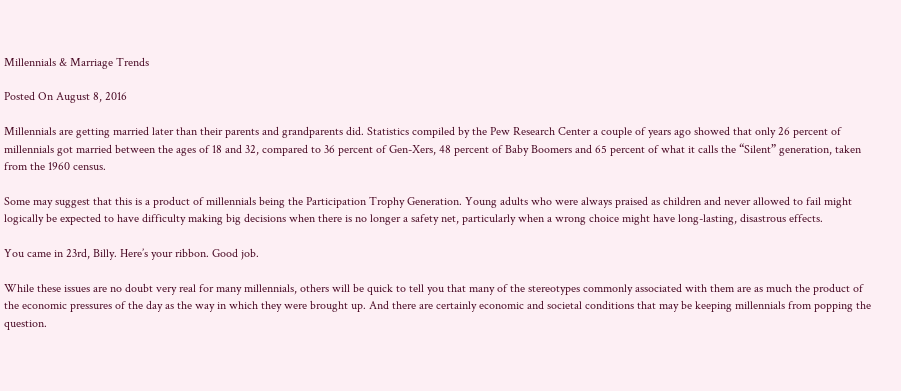Millennials & Marriage Trends

Posted On August 8, 2016

Millennials are getting married later than their parents and grandparents did. Statistics compiled by the Pew Research Center a couple of years ago showed that only 26 percent of millennials got married between the ages of 18 and 32, compared to 36 percent of Gen-Xers, 48 percent of Baby Boomers and 65 percent of what it calls the “Silent” generation, taken from the 1960 census.

Some may suggest that this is a product of millennials being the Participation Trophy Generation. Young adults who were always praised as children and never allowed to fail might logically be expected to have difficulty making big decisions when there is no longer a safety net, particularly when a wrong choice might have long-lasting, disastrous effects.

You came in 23rd, Billy. Here’s your ribbon. Good job.

While these issues are no doubt very real for many millennials, others will be quick to tell you that many of the stereotypes commonly associated with them are as much the product of the economic pressures of the day as the way in which they were brought up. And there are certainly economic and societal conditions that may be keeping millennials from popping the question.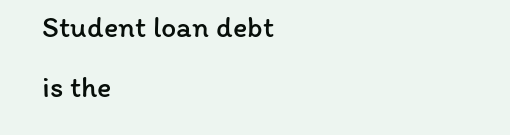Student loan debt is the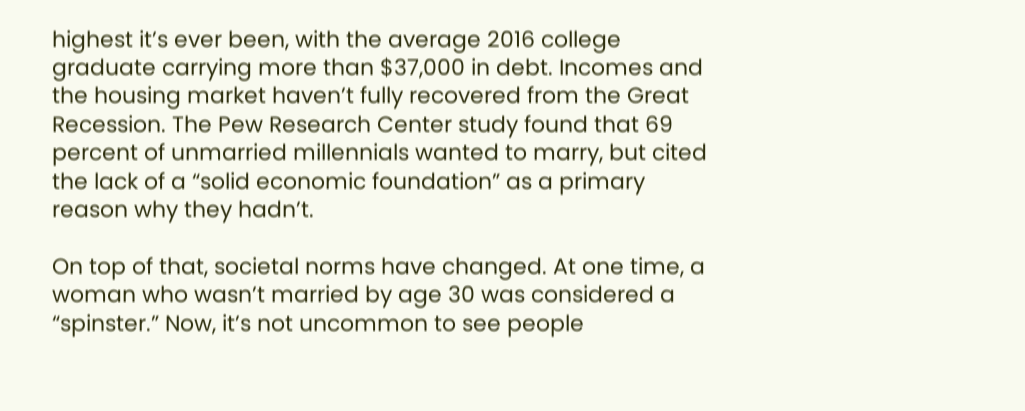highest it’s ever been, with the average 2016 college graduate carrying more than $37,000 in debt. Incomes and the housing market haven’t fully recovered from the Great Recession. The Pew Research Center study found that 69 percent of unmarried millennials wanted to marry, but cited the lack of a “solid economic foundation” as a primary reason why they hadn’t.

On top of that, societal norms have changed. At one time, a woman who wasn’t married by age 30 was considered a “spinster.” Now, it’s not uncommon to see people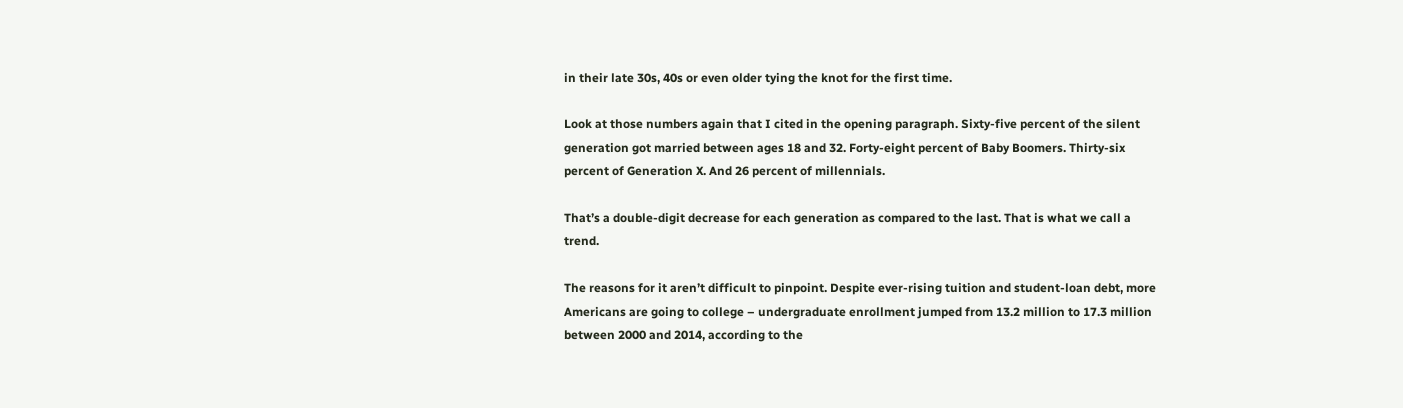in their late 30s, 40s or even older tying the knot for the first time.

Look at those numbers again that I cited in the opening paragraph. Sixty-five percent of the silent generation got married between ages 18 and 32. Forty-eight percent of Baby Boomers. Thirty-six percent of Generation X. And 26 percent of millennials.

That’s a double-digit decrease for each generation as compared to the last. That is what we call a trend.

The reasons for it aren’t difficult to pinpoint. Despite ever-rising tuition and student-loan debt, more Americans are going to college – undergraduate enrollment jumped from 13.2 million to 17.3 million between 2000 and 2014, according to the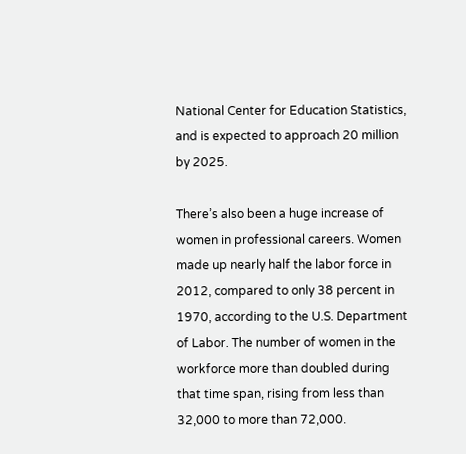National Center for Education Statistics, and is expected to approach 20 million by 2025.

There’s also been a huge increase of women in professional careers. Women made up nearly half the labor force in 2012, compared to only 38 percent in 1970, according to the U.S. Department of Labor. The number of women in the workforce more than doubled during that time span, rising from less than 32,000 to more than 72,000.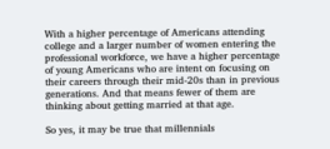With a higher percentage of Americans attending college and a larger number of women entering the professional workforce, we have a higher percentage of young Americans who are intent on focusing on their careers through their mid-20s than in previous generations. And that means fewer of them are thinking about getting married at that age.

So yes, it may be true that millennials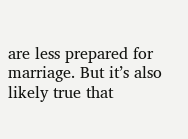are less prepared for marriage. But it’s also likely true that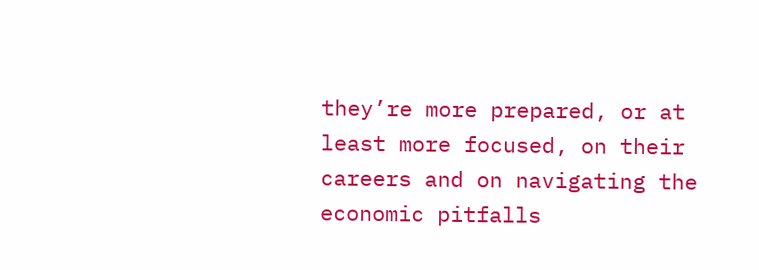they’re more prepared, or at least more focused, on their careers and on navigating the economic pitfalls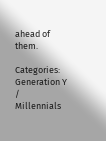ahead of them.

Categories: Generation Y / Millennials